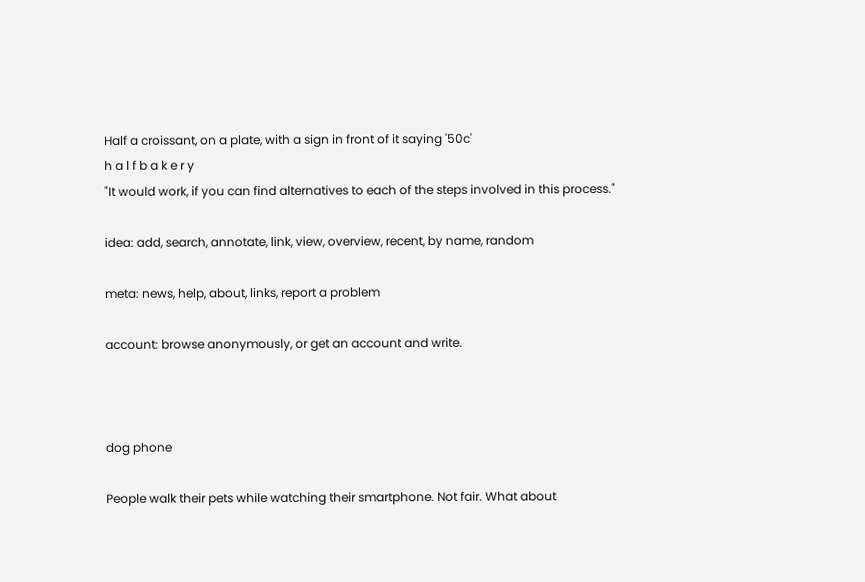Half a croissant, on a plate, with a sign in front of it saying '50c'
h a l f b a k e r y
"It would work, if you can find alternatives to each of the steps involved in this process."

idea: add, search, annotate, link, view, overview, recent, by name, random

meta: news, help, about, links, report a problem

account: browse anonymously, or get an account and write.



dog phone

People walk their pets while watching their smartphone. Not fair. What about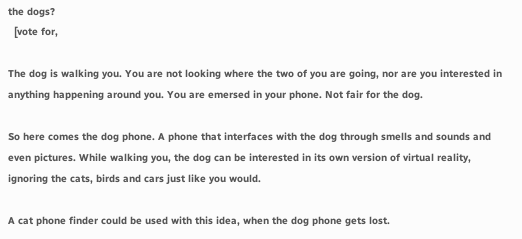the dogs?
  [vote for,

The dog is walking you. You are not looking where the two of you are going, nor are you interested in anything happening around you. You are emersed in your phone. Not fair for the dog.

So here comes the dog phone. A phone that interfaces with the dog through smells and sounds and even pictures. While walking you, the dog can be interested in its own version of virtual reality, ignoring the cats, birds and cars just like you would.

A cat phone finder could be used with this idea, when the dog phone gets lost.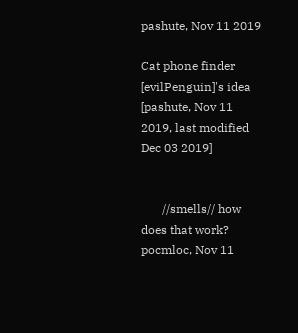pashute, Nov 11 2019

Cat phone finder [evilPenguin]'s idea [pashute, Nov 11 2019, last modified Dec 03 2019]


       //smells// how does that work?
pocmloc, Nov 11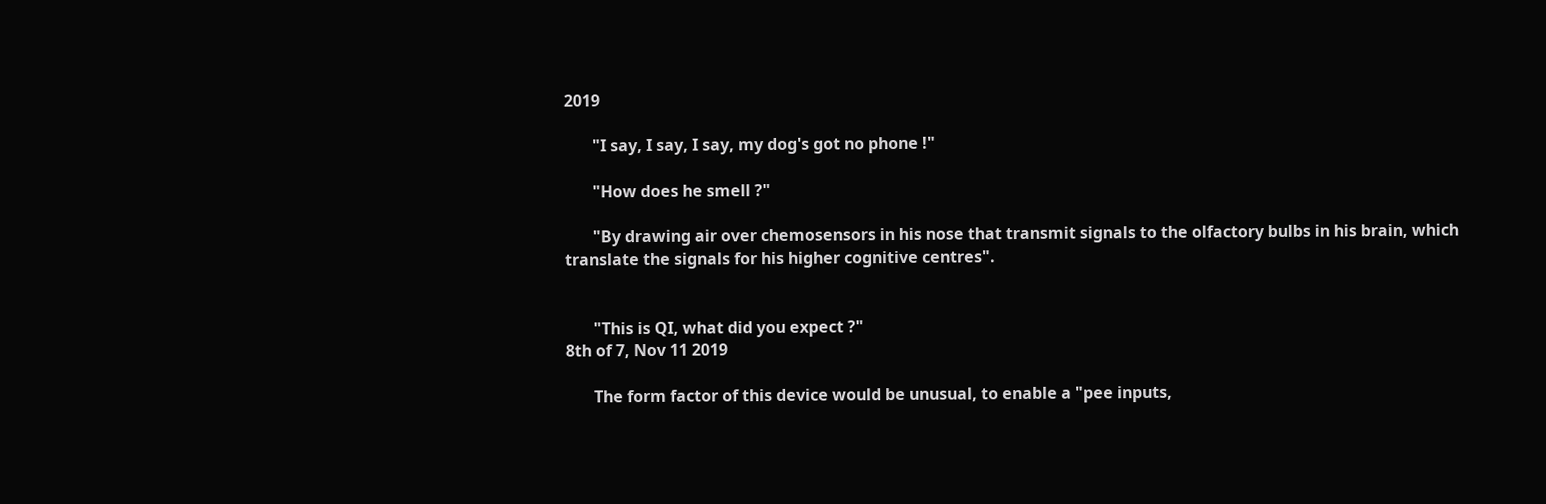2019

       "I say, I say, I say, my dog's got no phone !"

       "How does he smell ?"

       "By drawing air over chemosensors in his nose that transmit signals to the olfactory bulbs in his brain, which translate the signals for his higher cognitive centres".


       "This is QI, what did you expect ?"
8th of 7, Nov 11 2019

       The form factor of this device would be unusual, to enable a "pee inputs,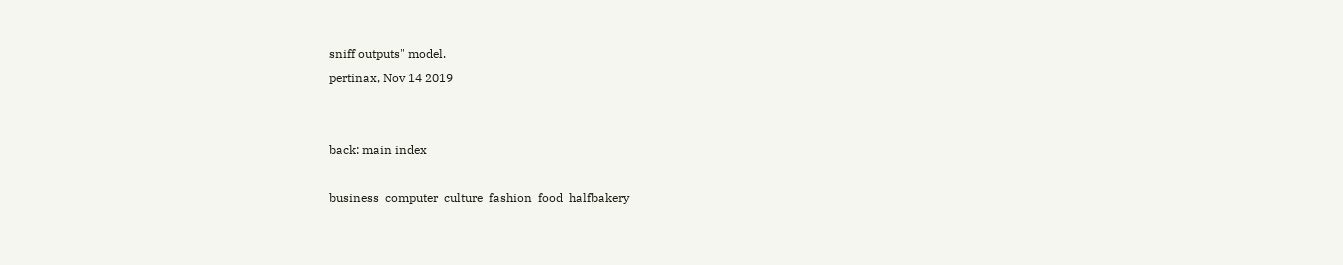sniff outputs" model.
pertinax, Nov 14 2019


back: main index

business  computer  culture  fashion  food  halfbakery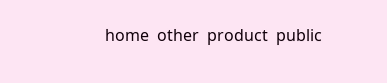home  other  product  public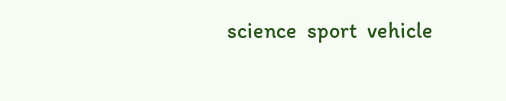science  sport  vehicle